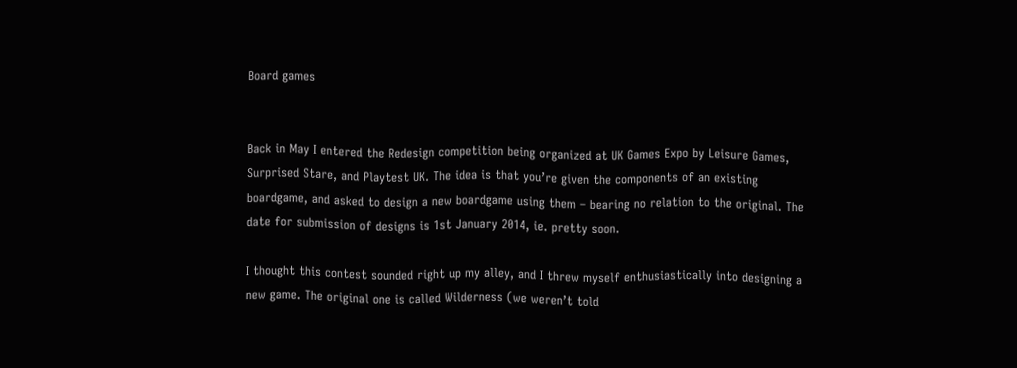Board games


Back in May I entered the Redesign competition being organized at UK Games Expo by Leisure Games, Surprised Stare, and Playtest UK. The idea is that you’re given the components of an existing boardgame, and asked to design a new boardgame using them – bearing no relation to the original. The date for submission of designs is 1st January 2014, ie. pretty soon.

I thought this contest sounded right up my alley, and I threw myself enthusiastically into designing a new game. The original one is called Wilderness (we weren’t told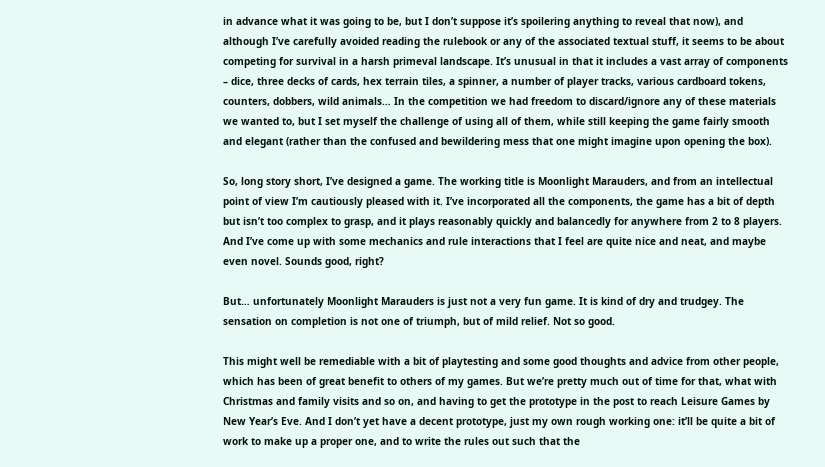in advance what it was going to be, but I don’t suppose it’s spoilering anything to reveal that now), and although I’ve carefully avoided reading the rulebook or any of the associated textual stuff, it seems to be about competing for survival in a harsh primeval landscape. It’s unusual in that it includes a vast array of components – dice, three decks of cards, hex terrain tiles, a spinner, a number of player tracks, various cardboard tokens, counters, dobbers, wild animals… In the competition we had freedom to discard/ignore any of these materials we wanted to, but I set myself the challenge of using all of them, while still keeping the game fairly smooth and elegant (rather than the confused and bewildering mess that one might imagine upon opening the box).

So, long story short, I’ve designed a game. The working title is Moonlight Marauders, and from an intellectual point of view I’m cautiously pleased with it. I’ve incorporated all the components, the game has a bit of depth but isn’t too complex to grasp, and it plays reasonably quickly and balancedly for anywhere from 2 to 8 players. And I’ve come up with some mechanics and rule interactions that I feel are quite nice and neat, and maybe even novel. Sounds good, right?

But… unfortunately Moonlight Marauders is just not a very fun game. It is kind of dry and trudgey. The sensation on completion is not one of triumph, but of mild relief. Not so good.

This might well be remediable with a bit of playtesting and some good thoughts and advice from other people, which has been of great benefit to others of my games. But we’re pretty much out of time for that, what with Christmas and family visits and so on, and having to get the prototype in the post to reach Leisure Games by New Year’s Eve. And I don’t yet have a decent prototype, just my own rough working one: it’ll be quite a bit of work to make up a proper one, and to write the rules out such that the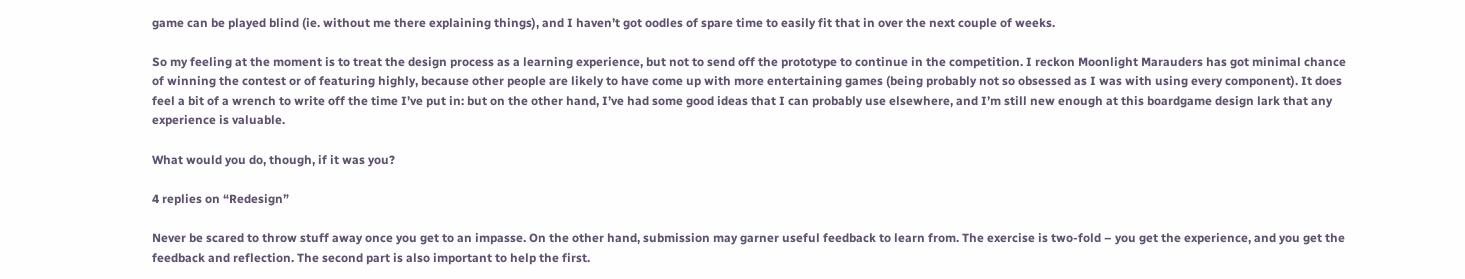game can be played blind (ie. without me there explaining things), and I haven’t got oodles of spare time to easily fit that in over the next couple of weeks.

So my feeling at the moment is to treat the design process as a learning experience, but not to send off the prototype to continue in the competition. I reckon Moonlight Marauders has got minimal chance of winning the contest or of featuring highly, because other people are likely to have come up with more entertaining games (being probably not so obsessed as I was with using every component). It does feel a bit of a wrench to write off the time I’ve put in: but on the other hand, I’ve had some good ideas that I can probably use elsewhere, and I’m still new enough at this boardgame design lark that any experience is valuable.

What would you do, though, if it was you?

4 replies on “Redesign”

Never be scared to throw stuff away once you get to an impasse. On the other hand, submission may garner useful feedback to learn from. The exercise is two-fold – you get the experience, and you get the feedback and reflection. The second part is also important to help the first.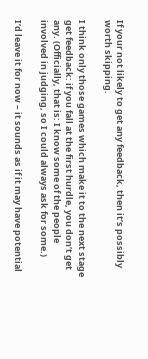If your not likely to get any feedback, then it’s possibly worth skipping.

I think only those games which make it to the next stage get feedback: if you fall at the first hurdle, you don’t get any. (Officially, that is: I know some of the people involved in judging, so I could always ask for some.)

I’d leave it for now – it sounds as if it may have potential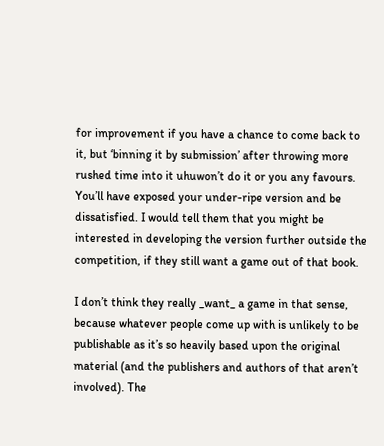for improvement if you have a chance to come back to it, but ‘binning it by submission’ after throwing more rushed time into it uhuwon’t do it or you any favours. You’ll have exposed your under-ripe version and be dissatisfied. I would tell them that you might be interested in developing the version further outside the competition, if they still want a game out of that book.

I don’t think they really _want_ a game in that sense, because whatever people come up with is unlikely to be publishable as it’s so heavily based upon the original material (and the publishers and authors of that aren’t involved). The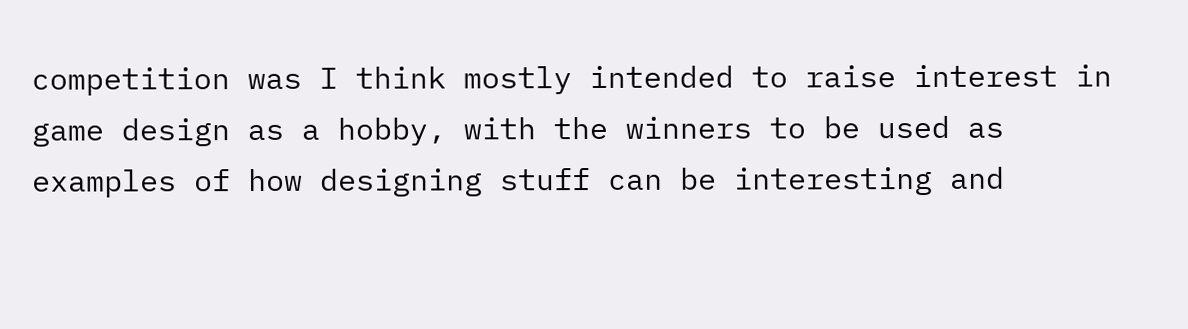competition was I think mostly intended to raise interest in game design as a hobby, with the winners to be used as examples of how designing stuff can be interesting and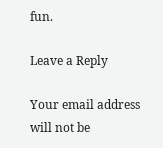fun.

Leave a Reply

Your email address will not be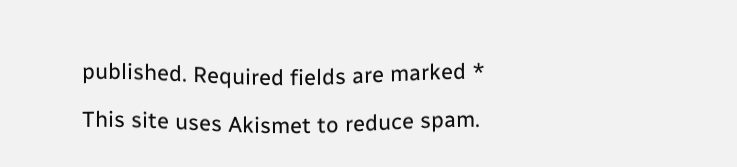published. Required fields are marked *

This site uses Akismet to reduce spam.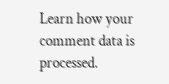Learn how your comment data is processed.